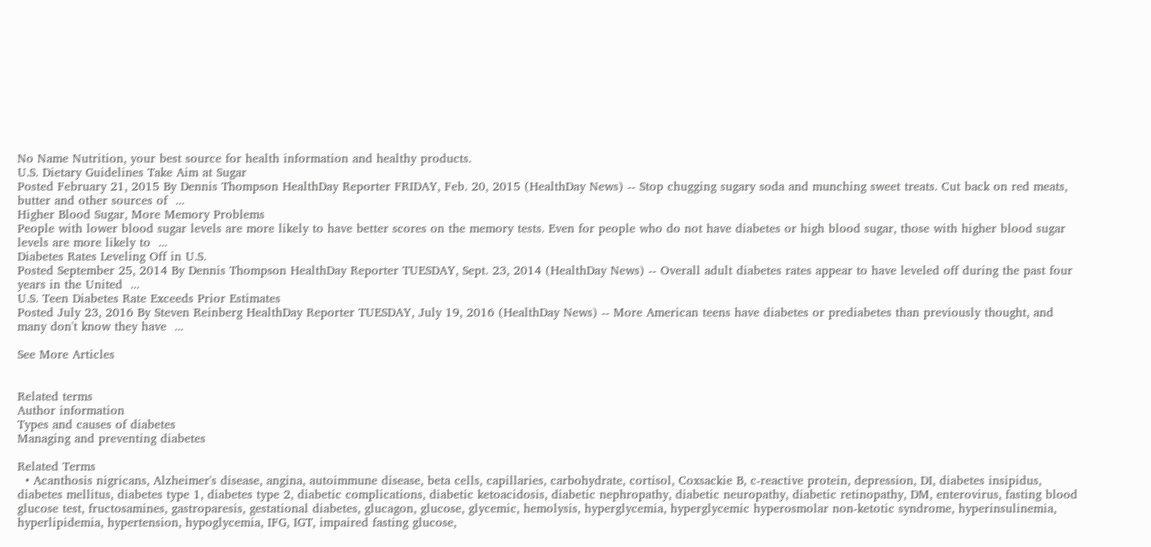No Name Nutrition, your best source for health information and healthy products.
U.S. Dietary Guidelines Take Aim at Sugar
Posted February 21, 2015 By Dennis Thompson HealthDay Reporter FRIDAY, Feb. 20, 2015 (HealthDay News) -- Stop chugging sugary soda and munching sweet treats. Cut back on red meats, butter and other sources of  ...
Higher Blood Sugar, More Memory Problems
People with lower blood sugar levels are more likely to have better scores on the memory tests. Even for people who do not have diabetes or high blood sugar, those with higher blood sugar levels are more likely to  ...
Diabetes Rates Leveling Off in U.S.
Posted September 25, 2014 By Dennis Thompson HealthDay Reporter TUESDAY, Sept. 23, 2014 (HealthDay News) -- Overall adult diabetes rates appear to have leveled off during the past four years in the United  ...
U.S. Teen Diabetes Rate Exceeds Prior Estimates
Posted July 23, 2016 By Steven Reinberg HealthDay Reporter TUESDAY, July 19, 2016 (HealthDay News) -- More American teens have diabetes or prediabetes than previously thought, and many don't know they have  ...

See More Articles


Related terms
Author information
Types and causes of diabetes
Managing and preventing diabetes

Related Terms
  • Acanthosis nigricans, Alzheimer's disease, angina, autoimmune disease, beta cells, capillaries, carbohydrate, cortisol, Coxsackie B, c-reactive protein, depression, DI, diabetes insipidus, diabetes mellitus, diabetes type 1, diabetes type 2, diabetic complications, diabetic ketoacidosis, diabetic nephropathy, diabetic neuropathy, diabetic retinopathy, DM, enterovirus, fasting blood glucose test, fructosamines, gastroparesis, gestational diabetes, glucagon, glucose, glycemic, hemolysis, hyperglycemia, hyperglycemic hyperosmolar non-ketotic syndrome, hyperinsulinemia, hyperlipidemia, hypertension, hypoglycemia, IFG, IGT, impaired fasting glucose,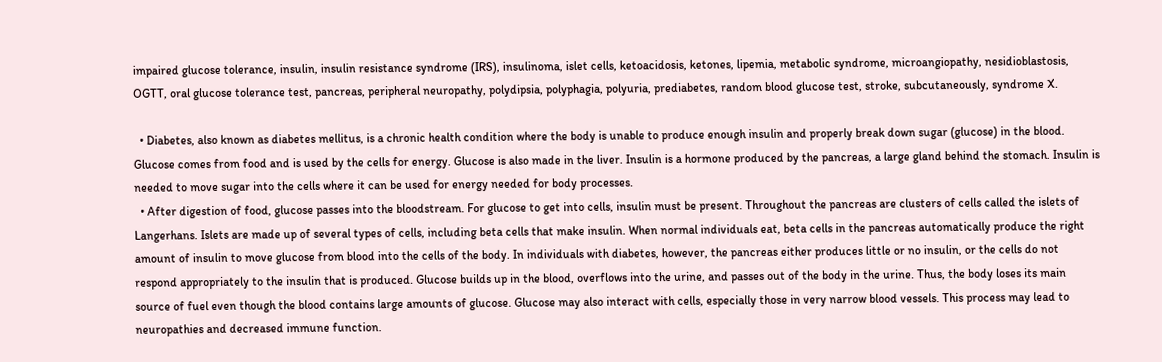impaired glucose tolerance, insulin, insulin resistance syndrome (IRS), insulinoma, islet cells, ketoacidosis, ketones, lipemia, metabolic syndrome, microangiopathy, nesidioblastosis, OGTT, oral glucose tolerance test, pancreas, peripheral neuropathy, polydipsia, polyphagia, polyuria, prediabetes, random blood glucose test, stroke, subcutaneously, syndrome X.

  • Diabetes, also known as diabetes mellitus, is a chronic health condition where the body is unable to produce enough insulin and properly break down sugar (glucose) in the blood. Glucose comes from food and is used by the cells for energy. Glucose is also made in the liver. Insulin is a hormone produced by the pancreas, a large gland behind the stomach. Insulin is needed to move sugar into the cells where it can be used for energy needed for body processes.
  • After digestion of food, glucose passes into the bloodstream. For glucose to get into cells, insulin must be present. Throughout the pancreas are clusters of cells called the islets of Langerhans. Islets are made up of several types of cells, including beta cells that make insulin. When normal individuals eat, beta cells in the pancreas automatically produce the right amount of insulin to move glucose from blood into the cells of the body. In individuals with diabetes, however, the pancreas either produces little or no insulin, or the cells do not respond appropriately to the insulin that is produced. Glucose builds up in the blood, overflows into the urine, and passes out of the body in the urine. Thus, the body loses its main source of fuel even though the blood contains large amounts of glucose. Glucose may also interact with cells, especially those in very narrow blood vessels. This process may lead to neuropathies and decreased immune function.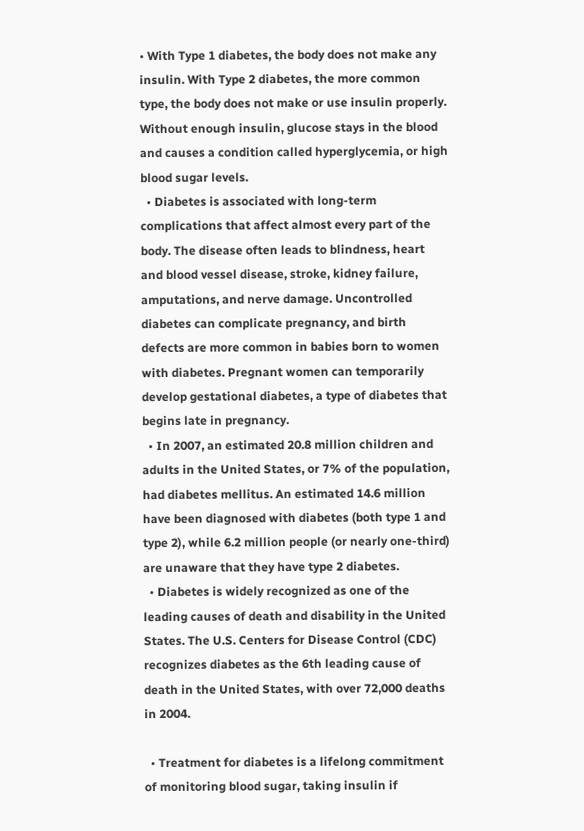• With Type 1 diabetes, the body does not make any insulin. With Type 2 diabetes, the more common type, the body does not make or use insulin properly. Without enough insulin, glucose stays in the blood and causes a condition called hyperglycemia, or high blood sugar levels.
  • Diabetes is associated with long-term complications that affect almost every part of the body. The disease often leads to blindness, heart and blood vessel disease, stroke, kidney failure, amputations, and nerve damage. Uncontrolled diabetes can complicate pregnancy, and birth defects are more common in babies born to women with diabetes. Pregnant women can temporarily develop gestational diabetes, a type of diabetes that begins late in pregnancy.
  • In 2007, an estimated 20.8 million children and adults in the United States, or 7% of the population, had diabetes mellitus. An estimated 14.6 million have been diagnosed with diabetes (both type 1 and type 2), while 6.2 million people (or nearly one-third) are unaware that they have type 2 diabetes.
  • Diabetes is widely recognized as one of the leading causes of death and disability in the United States. The U.S. Centers for Disease Control (CDC) recognizes diabetes as the 6th leading cause of death in the United States, with over 72,000 deaths in 2004.

  • Treatment for diabetes is a lifelong commitment of monitoring blood sugar, taking insulin if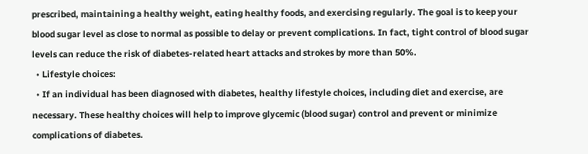prescribed, maintaining a healthy weight, eating healthy foods, and exercising regularly. The goal is to keep your blood sugar level as close to normal as possible to delay or prevent complications. In fact, tight control of blood sugar levels can reduce the risk of diabetes-related heart attacks and strokes by more than 50%.
  • Lifestyle choices:
  • If an individual has been diagnosed with diabetes, healthy lifestyle choices, including diet and exercise, are necessary. These healthy choices will help to improve glycemic (blood sugar) control and prevent or minimize complications of diabetes.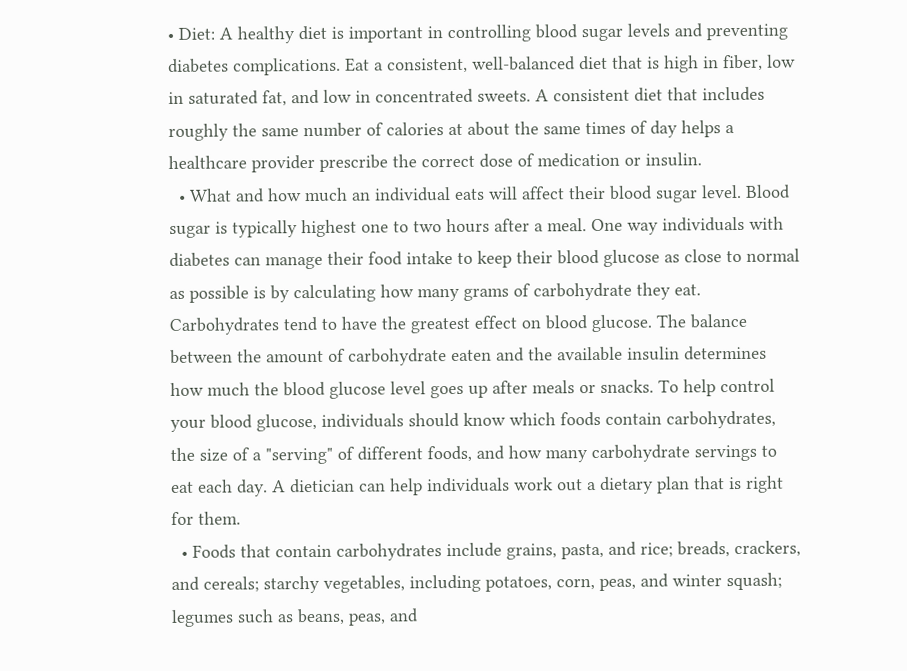• Diet: A healthy diet is important in controlling blood sugar levels and preventing diabetes complications. Eat a consistent, well-balanced diet that is high in fiber, low in saturated fat, and low in concentrated sweets. A consistent diet that includes roughly the same number of calories at about the same times of day helps a healthcare provider prescribe the correct dose of medication or insulin.
  • What and how much an individual eats will affect their blood sugar level. Blood sugar is typically highest one to two hours after a meal. One way individuals with diabetes can manage their food intake to keep their blood glucose as close to normal as possible is by calculating how many grams of carbohydrate they eat. Carbohydrates tend to have the greatest effect on blood glucose. The balance between the amount of carbohydrate eaten and the available insulin determines how much the blood glucose level goes up after meals or snacks. To help control your blood glucose, individuals should know which foods contain carbohydrates, the size of a "serving" of different foods, and how many carbohydrate servings to eat each day. A dietician can help individuals work out a dietary plan that is right for them.
  • Foods that contain carbohydrates include grains, pasta, and rice; breads, crackers, and cereals; starchy vegetables, including potatoes, corn, peas, and winter squash; legumes such as beans, peas, and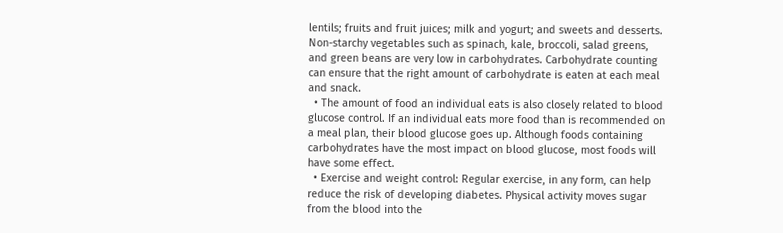lentils; fruits and fruit juices; milk and yogurt; and sweets and desserts. Non-starchy vegetables such as spinach, kale, broccoli, salad greens, and green beans are very low in carbohydrates. Carbohydrate counting can ensure that the right amount of carbohydrate is eaten at each meal and snack.
  • The amount of food an individual eats is also closely related to blood glucose control. If an individual eats more food than is recommended on a meal plan, their blood glucose goes up. Although foods containing carbohydrates have the most impact on blood glucose, most foods will have some effect.
  • Exercise and weight control: Regular exercise, in any form, can help reduce the risk of developing diabetes. Physical activity moves sugar from the blood into the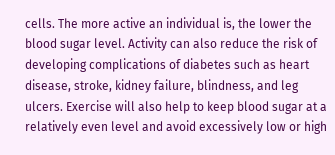cells. The more active an individual is, the lower the blood sugar level. Activity can also reduce the risk of developing complications of diabetes such as heart disease, stroke, kidney failure, blindness, and leg ulcers. Exercise will also help to keep blood sugar at a relatively even level and avoid excessively low or high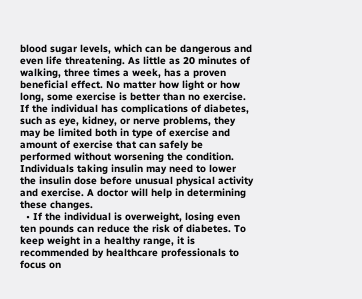blood sugar levels, which can be dangerous and even life threatening. As little as 20 minutes of walking, three times a week, has a proven beneficial effect. No matter how light or how long, some exercise is better than no exercise. If the individual has complications of diabetes, such as eye, kidney, or nerve problems, they may be limited both in type of exercise and amount of exercise that can safely be performed without worsening the condition. Individuals taking insulin may need to lower the insulin dose before unusual physical activity and exercise. A doctor will help in determining these changes.
  • If the individual is overweight, losing even ten pounds can reduce the risk of diabetes. To keep weight in a healthy range, it is recommended by healthcare professionals to focus on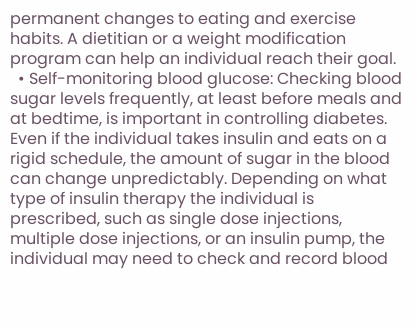permanent changes to eating and exercise habits. A dietitian or a weight modification program can help an individual reach their goal.
  • Self-monitoring blood glucose: Checking blood sugar levels frequently, at least before meals and at bedtime, is important in controlling diabetes. Even if the individual takes insulin and eats on a rigid schedule, the amount of sugar in the blood can change unpredictably. Depending on what type of insulin therapy the individual is prescribed, such as single dose injections, multiple dose injections, or an insulin pump, the individual may need to check and record blood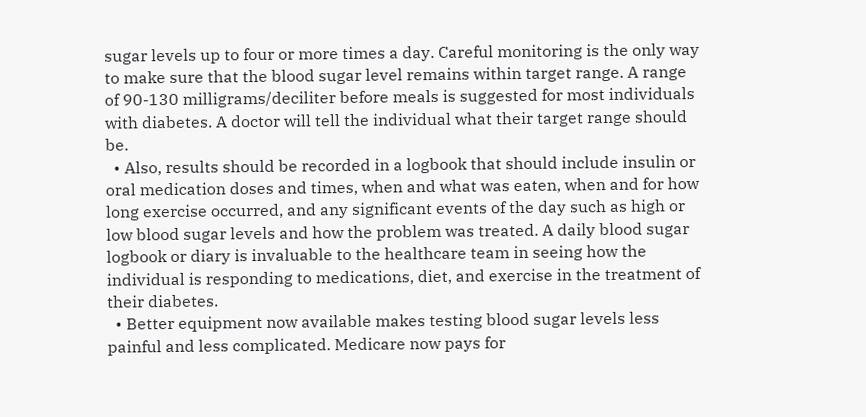sugar levels up to four or more times a day. Careful monitoring is the only way to make sure that the blood sugar level remains within target range. A range of 90-130 milligrams/deciliter before meals is suggested for most individuals with diabetes. A doctor will tell the individual what their target range should be.
  • Also, results should be recorded in a logbook that should include insulin or oral medication doses and times, when and what was eaten, when and for how long exercise occurred, and any significant events of the day such as high or low blood sugar levels and how the problem was treated. A daily blood sugar logbook or diary is invaluable to the healthcare team in seeing how the individual is responding to medications, diet, and exercise in the treatment of their diabetes.
  • Better equipment now available makes testing blood sugar levels less painful and less complicated. Medicare now pays for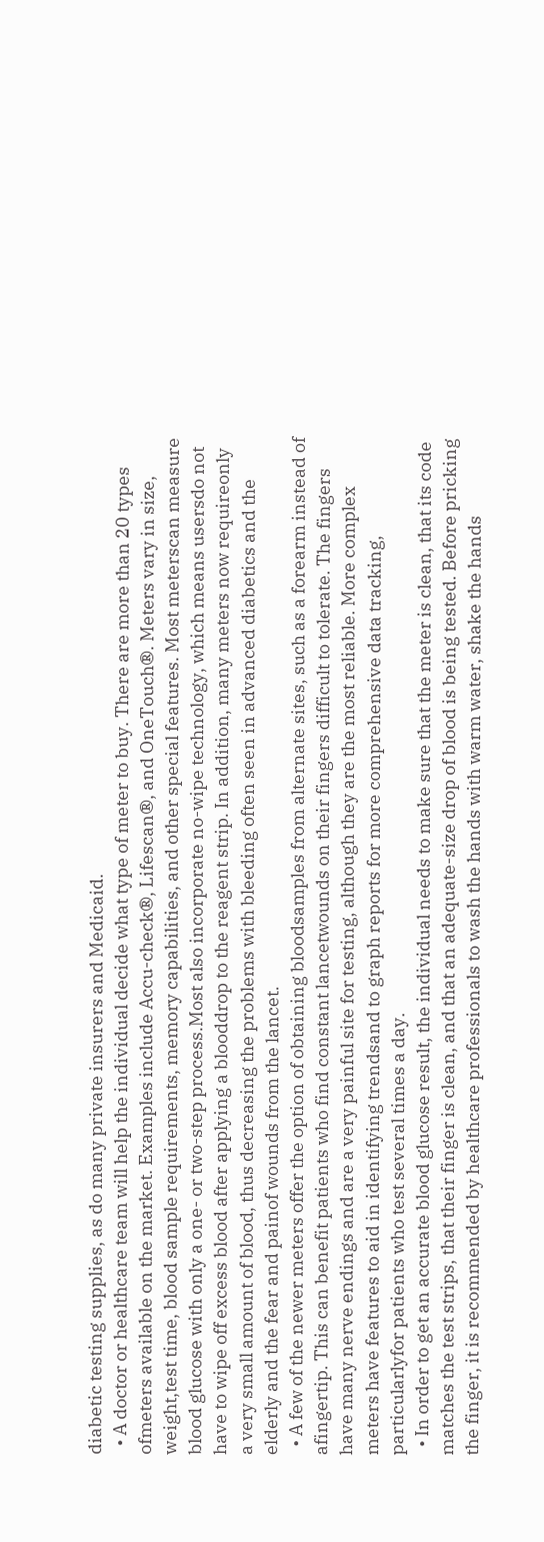diabetic testing supplies, as do many private insurers and Medicaid.
  • A doctor or healthcare team will help the individual decide what type of meter to buy. There are more than 20 types ofmeters available on the market. Examples include Accu-check®, Lifescan®, and OneTouch®. Meters vary in size, weight,test time, blood sample requirements, memory capabilities, and other special features. Most meterscan measure blood glucose with only a one- or two-step process.Most also incorporate no-wipe technology, which means usersdo not have to wipe off excess blood after applying a blooddrop to the reagent strip. In addition, many meters now requireonly a very small amount of blood, thus decreasing the problems with bleeding often seen in advanced diabetics and the elderly and the fear and painof wounds from the lancet.
  • A few of the newer meters offer the option of obtaining bloodsamples from alternate sites, such as a forearm instead of afingertip. This can benefit patients who find constant lancetwounds on their fingers difficult to tolerate. The fingers have many nerve endings and are a very painful site for testing, although they are the most reliable. More complex meters have features to aid in identifying trendsand to graph reports for more comprehensive data tracking, particularlyfor patients who test several times a day.
  • In order to get an accurate blood glucose result, the individual needs to make sure that the meter is clean, that its code matches the test strips, that their finger is clean, and that an adequate-size drop of blood is being tested. Before pricking the finger, it is recommended by healthcare professionals to wash the hands with warm water, shake the hands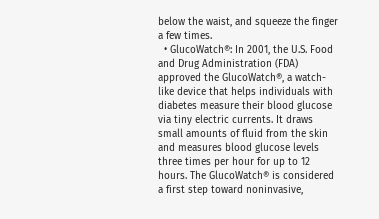below the waist, and squeeze the finger a few times.
  • GlucoWatch®: In 2001, the U.S. Food and Drug Administration (FDA) approved the GlucoWatch®, a watch-like device that helps individuals with diabetes measure their blood glucose via tiny electric currents. It draws small amounts of fluid from the skin and measures blood glucose levels three times per hour for up to 12 hours. The GlucoWatch® is considered a first step toward noninvasive,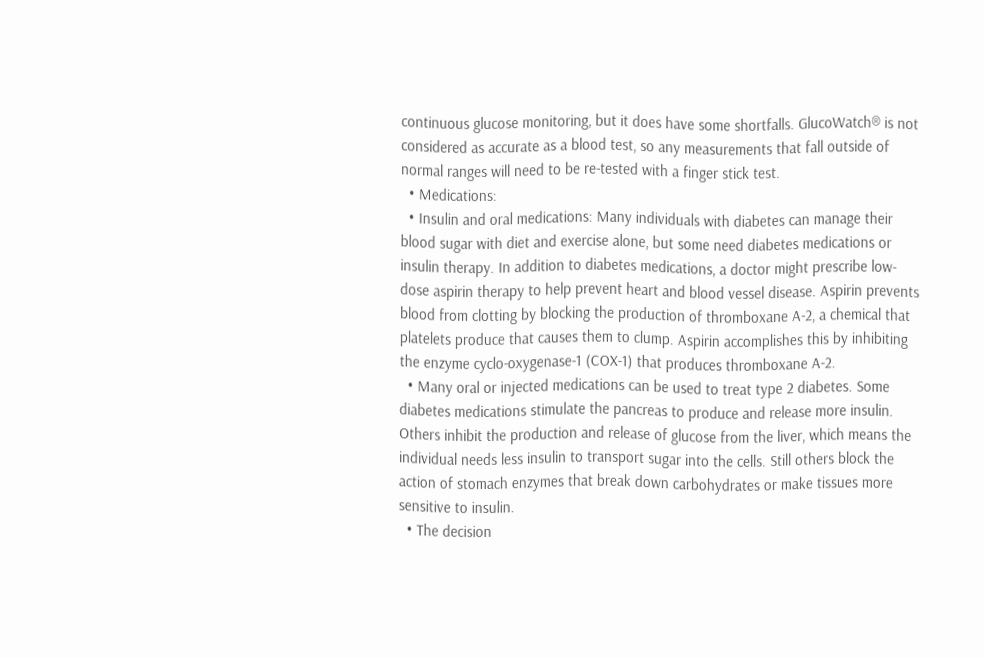continuous glucose monitoring, but it does have some shortfalls. GlucoWatch® is not considered as accurate as a blood test, so any measurements that fall outside of normal ranges will need to be re-tested with a finger stick test.
  • Medications:
  • Insulin and oral medications: Many individuals with diabetes can manage their blood sugar with diet and exercise alone, but some need diabetes medications or insulin therapy. In addition to diabetes medications, a doctor might prescribe low-dose aspirin therapy to help prevent heart and blood vessel disease. Aspirin prevents blood from clotting by blocking the production of thromboxane A-2, a chemical that platelets produce that causes them to clump. Aspirin accomplishes this by inhibiting the enzyme cyclo-oxygenase-1 (COX-1) that produces thromboxane A-2.
  • Many oral or injected medications can be used to treat type 2 diabetes. Some diabetes medications stimulate the pancreas to produce and release more insulin. Others inhibit the production and release of glucose from the liver, which means the individual needs less insulin to transport sugar into the cells. Still others block the action of stomach enzymes that break down carbohydrates or make tissues more sensitive to insulin.
  • The decision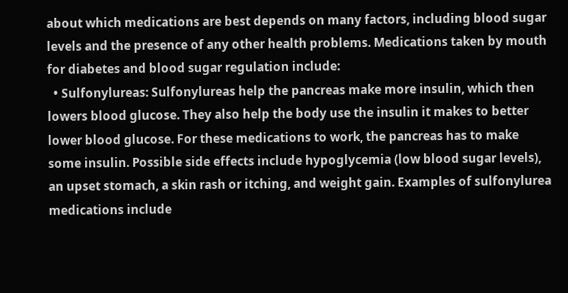about which medications are best depends on many factors, including blood sugar levels and the presence of any other health problems. Medications taken by mouth for diabetes and blood sugar regulation include:
  • Sulfonylureas: Sulfonylureas help the pancreas make more insulin, which then lowers blood glucose. They also help the body use the insulin it makes to better lower blood glucose. For these medications to work, the pancreas has to make some insulin. Possible side effects include hypoglycemia (low blood sugar levels), an upset stomach, a skin rash or itching, and weight gain. Examples of sulfonylurea medications include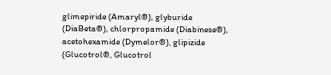glimepiride (Amaryl®), glyburide (DiaBeta®), chlorpropamide (Diabinese®), acetohexamide (Dymelor®), glipizide (Glucotrol®, Glucotrol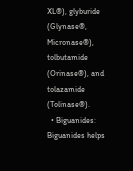XL®), glyburide (Glynase®, Micronase®), tolbutamide (Orinase®), and tolazamide (Tolinase®).
  • Biguanides: Biguanides helps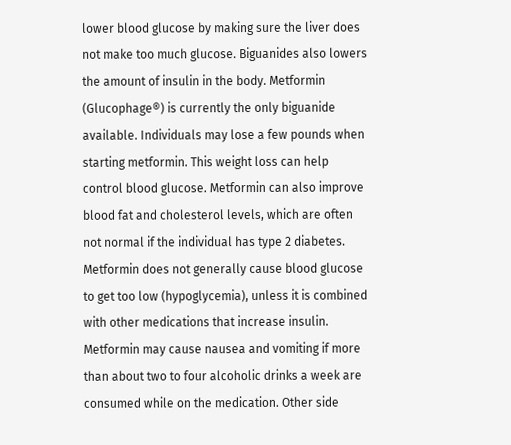lower blood glucose by making sure the liver does not make too much glucose. Biguanides also lowers the amount of insulin in the body. Metformin (Glucophage®) is currently the only biguanide available. Individuals may lose a few pounds when starting metformin. This weight loss can help control blood glucose. Metformin can also improve blood fat and cholesterol levels, which are often not normal if the individual has type 2 diabetes. Metformin does not generally cause blood glucose to get too low (hypoglycemia), unless it is combined with other medications that increase insulin. Metformin may cause nausea and vomiting if more than about two to four alcoholic drinks a week are consumed while on the medication. Other side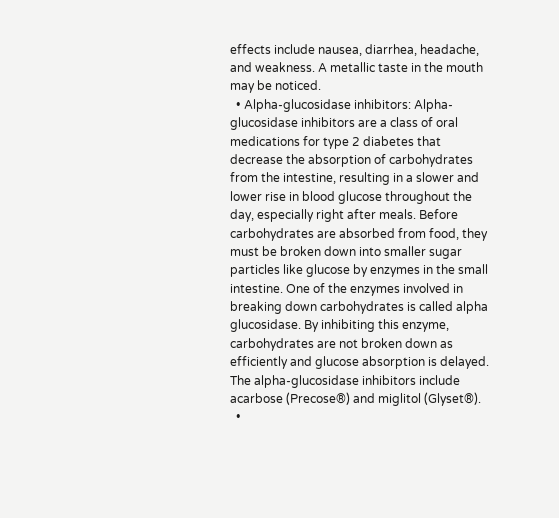effects include nausea, diarrhea, headache, and weakness. A metallic taste in the mouth may be noticed.
  • Alpha-glucosidase inhibitors: Alpha-glucosidase inhibitors are a class of oral medications for type 2 diabetes that decrease the absorption of carbohydrates from the intestine, resulting in a slower and lower rise in blood glucose throughout the day, especially right after meals. Before carbohydrates are absorbed from food, they must be broken down into smaller sugar particles like glucose by enzymes in the small intestine. One of the enzymes involved in breaking down carbohydrates is called alpha glucosidase. By inhibiting this enzyme, carbohydrates are not broken down as efficiently and glucose absorption is delayed. The alpha-glucosidase inhibitors include acarbose (Precose®) and miglitol (Glyset®).
  •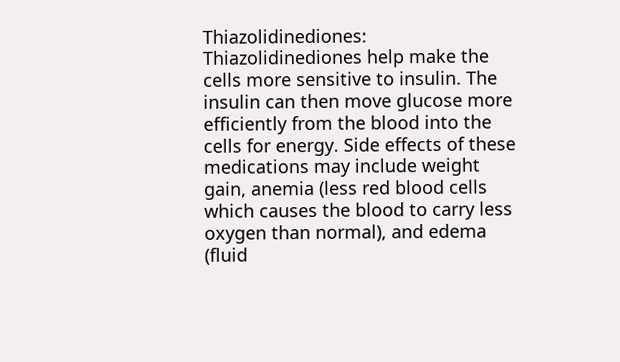Thiazolidinediones: Thiazolidinediones help make the cells more sensitive to insulin. The insulin can then move glucose more efficiently from the blood into the cells for energy. Side effects of these medications may include weight gain, anemia (less red blood cells which causes the blood to carry less oxygen than normal), and edema (fluid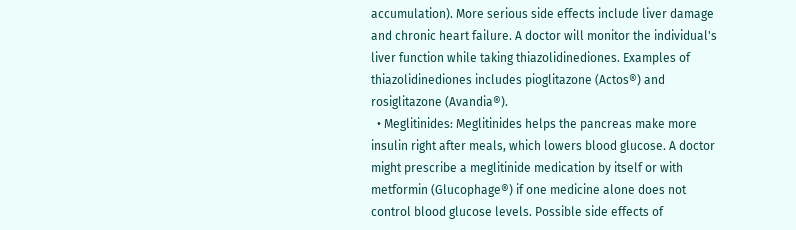accumulation). More serious side effects include liver damage and chronic heart failure. A doctor will monitor the individual's liver function while taking thiazolidinediones. Examples of thiazolidinediones includes pioglitazone (Actos®) and rosiglitazone (Avandia®).
  • Meglitinides: Meglitinides helps the pancreas make more insulin right after meals, which lowers blood glucose. A doctor might prescribe a meglitinide medication by itself or with metformin (Glucophage®) if one medicine alone does not control blood glucose levels. Possible side effects of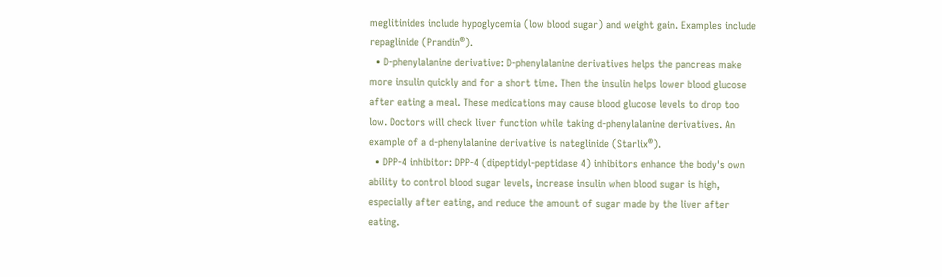meglitinides include hypoglycemia (low blood sugar) and weight gain. Examples include repaglinide (Prandin®).
  • D-phenylalanine derivative: D-phenylalanine derivatives helps the pancreas make more insulin quickly and for a short time. Then the insulin helps lower blood glucose after eating a meal. These medications may cause blood glucose levels to drop too low. Doctors will check liver function while taking d-phenylalanine derivatives. An example of a d-phenylalanine derivative is nateglinide (Starlix®).
  • DPP-4 inhibitor: DPP-4 (dipeptidyl-peptidase 4) inhibitors enhance the body's own ability to control blood sugar levels, increase insulin when blood sugar is high, especially after eating, and reduce the amount of sugar made by the liver after eating.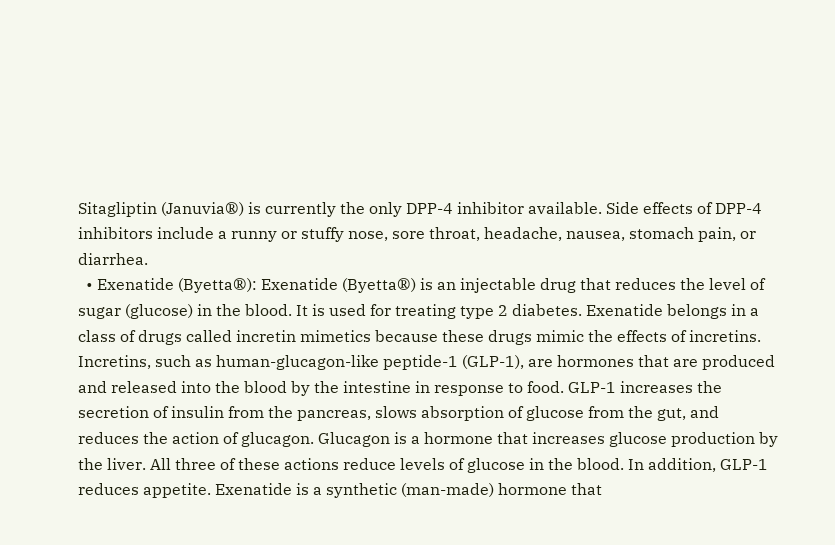Sitagliptin (Januvia®) is currently the only DPP-4 inhibitor available. Side effects of DPP-4 inhibitors include a runny or stuffy nose, sore throat, headache, nausea, stomach pain, or diarrhea.
  • Exenatide (Byetta®): Exenatide (Byetta®) is an injectable drug that reduces the level of sugar (glucose) in the blood. It is used for treating type 2 diabetes. Exenatide belongs in a class of drugs called incretin mimetics because these drugs mimic the effects of incretins. Incretins, such as human-glucagon-like peptide-1 (GLP-1), are hormones that are produced and released into the blood by the intestine in response to food. GLP-1 increases the secretion of insulin from the pancreas, slows absorption of glucose from the gut, and reduces the action of glucagon. Glucagon is a hormone that increases glucose production by the liver. All three of these actions reduce levels of glucose in the blood. In addition, GLP-1 reduces appetite. Exenatide is a synthetic (man-made) hormone that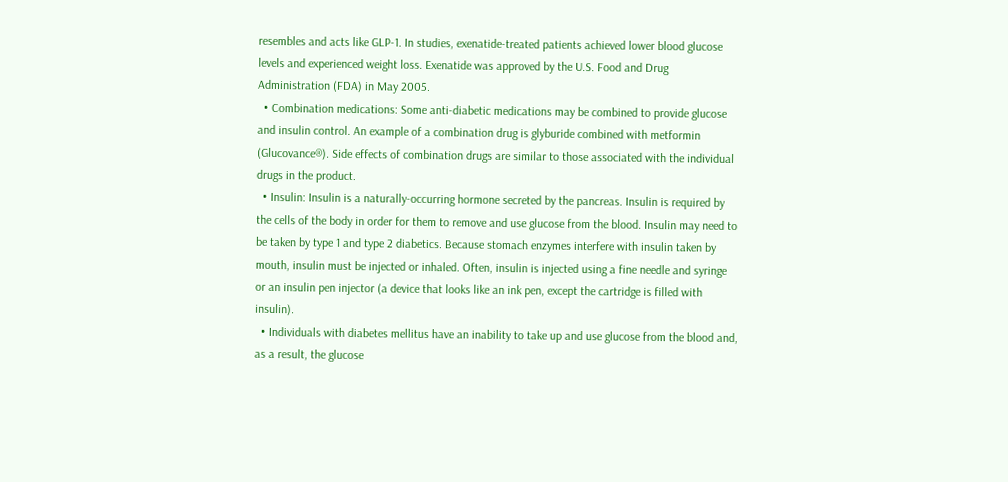resembles and acts like GLP-1. In studies, exenatide-treated patients achieved lower blood glucose levels and experienced weight loss. Exenatide was approved by the U.S. Food and Drug Administration (FDA) in May 2005.
  • Combination medications: Some anti-diabetic medications may be combined to provide glucose and insulin control. An example of a combination drug is glyburide combined with metformin (Glucovance®). Side effects of combination drugs are similar to those associated with the individual drugs in the product.
  • Insulin: Insulin is a naturally-occurring hormone secreted by the pancreas. Insulin is required by the cells of the body in order for them to remove and use glucose from the blood. Insulin may need to be taken by type 1 and type 2 diabetics. Because stomach enzymes interfere with insulin taken by mouth, insulin must be injected or inhaled. Often, insulin is injected using a fine needle and syringe or an insulin pen injector (a device that looks like an ink pen, except the cartridge is filled with insulin).
  • Individuals with diabetes mellitus have an inability to take up and use glucose from the blood and, as a result, the glucose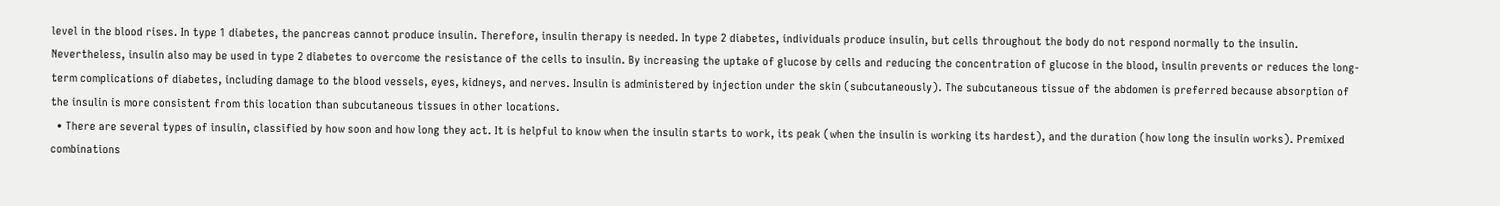level in the blood rises. In type 1 diabetes, the pancreas cannot produce insulin. Therefore, insulin therapy is needed. In type 2 diabetes, individuals produce insulin, but cells throughout the body do not respond normally to the insulin. Nevertheless, insulin also may be used in type 2 diabetes to overcome the resistance of the cells to insulin. By increasing the uptake of glucose by cells and reducing the concentration of glucose in the blood, insulin prevents or reduces the long-term complications of diabetes, including damage to the blood vessels, eyes, kidneys, and nerves. Insulin is administered by injection under the skin (subcutaneously). The subcutaneous tissue of the abdomen is preferred because absorption of the insulin is more consistent from this location than subcutaneous tissues in other locations.
  • There are several types of insulin, classified by how soon and how long they act. It is helpful to know when the insulin starts to work, its peak (when the insulin is working its hardest), and the duration (how long the insulin works). Premixed combinations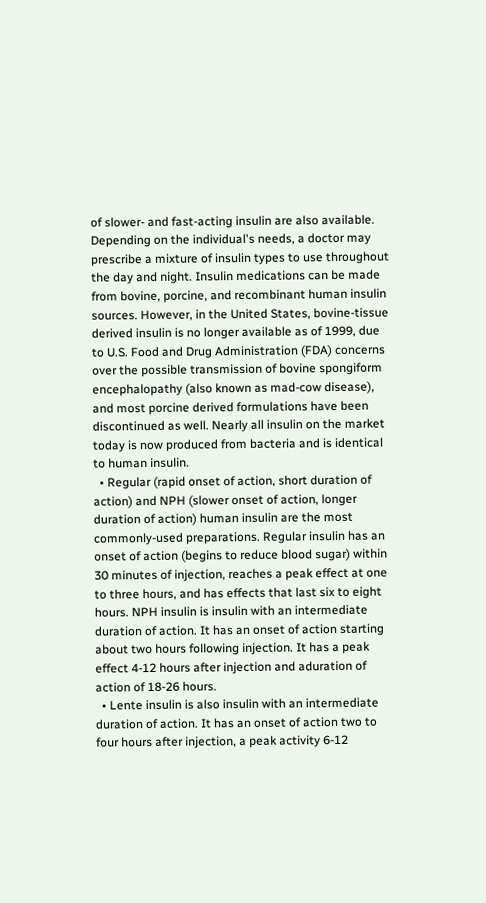of slower- and fast-acting insulin are also available. Depending on the individual's needs, a doctor may prescribe a mixture of insulin types to use throughout the day and night. Insulin medications can be made from bovine, porcine, and recombinant human insulin sources. However, in the United States, bovine-tissue derived insulin is no longer available as of 1999, due to U.S. Food and Drug Administration (FDA) concerns over the possible transmission of bovine spongiform encephalopathy (also known as mad-cow disease), and most porcine derived formulations have been discontinued as well. Nearly all insulin on the market today is now produced from bacteria and is identical to human insulin.
  • Regular (rapid onset of action, short duration of action) and NPH (slower onset of action, longer duration of action) human insulin are the most commonly-used preparations. Regular insulin has an onset of action (begins to reduce blood sugar) within 30 minutes of injection, reaches a peak effect at one to three hours, and has effects that last six to eight hours. NPH insulin is insulin with an intermediate duration of action. It has an onset of action starting about two hours following injection. It has a peak effect 4-12 hours after injection and aduration of action of 18-26 hours.
  • Lente insulin is also insulin with an intermediate duration of action. It has an onset of action two to four hours after injection, a peak activity 6-12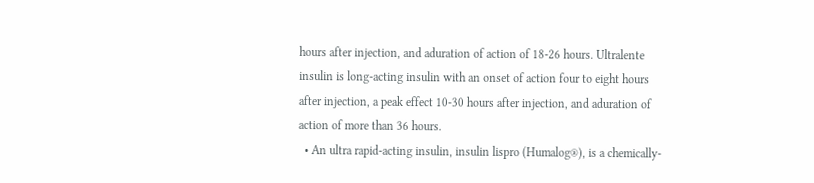hours after injection, and aduration of action of 18-26 hours. Ultralente insulin is long-acting insulin with an onset of action four to eight hours after injection, a peak effect 10-30 hours after injection, and aduration of action of more than 36 hours.
  • An ultra rapid-acting insulin, insulin lispro (Humalog®), is a chemically-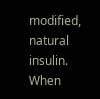modified, natural insulin. When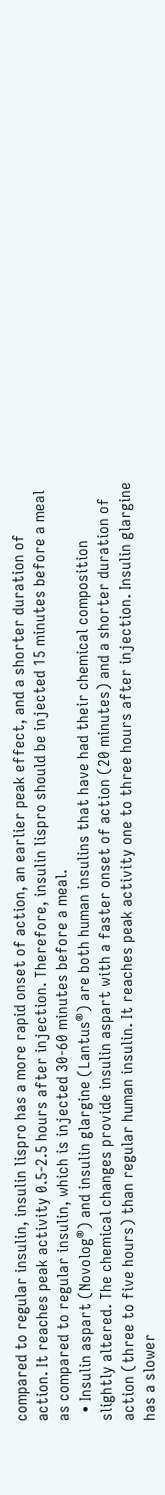compared to regular insulin, insulin lispro has a more rapid onset of action, an earlier peak effect, and a shorter duration of action. It reaches peak activity 0.5-2.5 hours after injection. Therefore, insulin lispro should be injected 15 minutes before a meal as compared to regular insulin, which is injected 30-60 minutes before a meal.
  • Insulin aspart (Novolog®) and insulin glargine (Lantus®) are both human insulins that have had their chemical composition slightly altered. The chemical changes provide insulin aspart with a faster onset of action (20 minutes) and a shorter duration of action (three to five hours) than regular human insulin. It reaches peak activity one to three hours after injection. Insulin glargine has a slower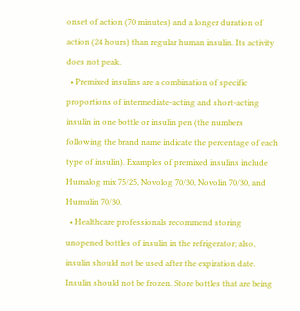onset of action (70 minutes) and a longer duration of action (24 hours) than regular human insulin. Its activity does not peak.
  • Premixed insulins are a combination of specific proportions of intermediate-acting and short-acting insulin in one bottle or insulin pen (the numbers following the brand name indicate the percentage of each type of insulin). Examples of premixed insulins include Humalog mix 75/25, Novolog 70/30, Novolin 70/30, and Humulin 70/30.
  • Healthcare professionals recommend storing unopened bottles of insulin in the refrigerator; also, insulin should not be used after the expiration date. Insulin should not be frozen. Store bottles that are being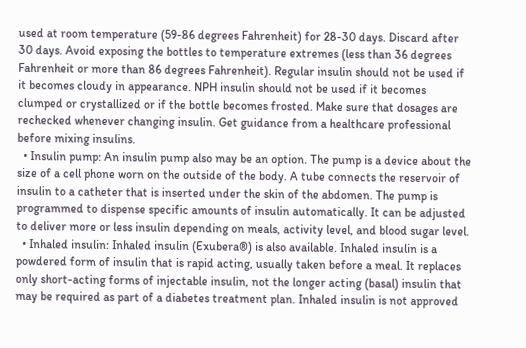used at room temperature (59-86 degrees Fahrenheit) for 28-30 days. Discard after 30 days. Avoid exposing the bottles to temperature extremes (less than 36 degrees Fahrenheit or more than 86 degrees Fahrenheit). Regular insulin should not be used if it becomes cloudy in appearance. NPH insulin should not be used if it becomes clumped or crystallized or if the bottle becomes frosted. Make sure that dosages are rechecked whenever changing insulin. Get guidance from a healthcare professional before mixing insulins.
  • Insulin pump: An insulin pump also may be an option. The pump is a device about the size of a cell phone worn on the outside of the body. A tube connects the reservoir of insulin to a catheter that is inserted under the skin of the abdomen. The pump is programmed to dispense specific amounts of insulin automatically. It can be adjusted to deliver more or less insulin depending on meals, activity level, and blood sugar level.
  • Inhaled insulin: Inhaled insulin (Exubera®) is also available. Inhaled insulin is a powdered form of insulin that is rapid acting, usually taken before a meal. It replaces only short-acting forms of injectable insulin, not the longer acting (basal) insulin that may be required as part of a diabetes treatment plan. Inhaled insulin is not approved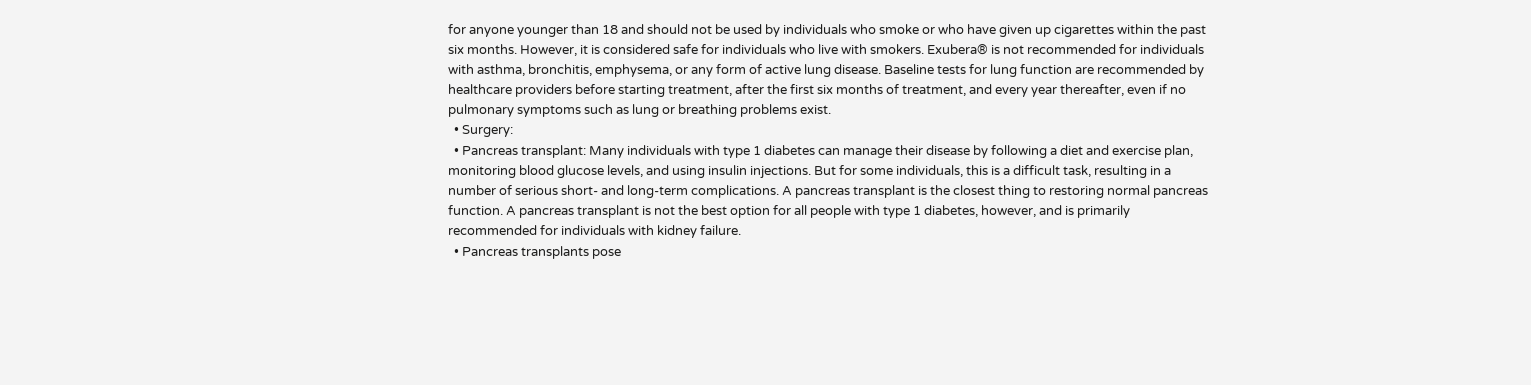for anyone younger than 18 and should not be used by individuals who smoke or who have given up cigarettes within the past six months. However, it is considered safe for individuals who live with smokers. Exubera® is not recommended for individuals with asthma, bronchitis, emphysema, or any form of active lung disease. Baseline tests for lung function are recommended by healthcare providers before starting treatment, after the first six months of treatment, and every year thereafter, even if no pulmonary symptoms such as lung or breathing problems exist.
  • Surgery:
  • Pancreas transplant: Many individuals with type 1 diabetes can manage their disease by following a diet and exercise plan, monitoring blood glucose levels, and using insulin injections. But for some individuals, this is a difficult task, resulting in a number of serious short- and long-term complications. A pancreas transplant is the closest thing to restoring normal pancreas function. A pancreas transplant is not the best option for all people with type 1 diabetes, however, and is primarily recommended for individuals with kidney failure.
  • Pancreas transplants pose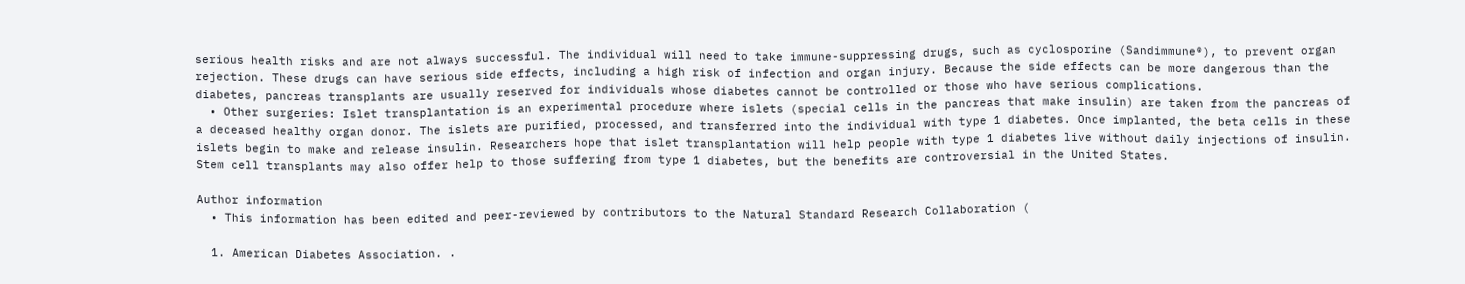serious health risks and are not always successful. The individual will need to take immune-suppressing drugs, such as cyclosporine (Sandimmune®), to prevent organ rejection. These drugs can have serious side effects, including a high risk of infection and organ injury. Because the side effects can be more dangerous than the diabetes, pancreas transplants are usually reserved for individuals whose diabetes cannot be controlled or those who have serious complications.
  • Other surgeries: Islet transplantation is an experimental procedure where islets (special cells in the pancreas that make insulin) are taken from the pancreas of a deceased healthy organ donor. The islets are purified, processed, and transferred into the individual with type 1 diabetes. Once implanted, the beta cells in these islets begin to make and release insulin. Researchers hope that islet transplantation will help people with type 1 diabetes live without daily injections of insulin. Stem cell transplants may also offer help to those suffering from type 1 diabetes, but the benefits are controversial in the United States.

Author information
  • This information has been edited and peer-reviewed by contributors to the Natural Standard Research Collaboration (

  1. American Diabetes Association. .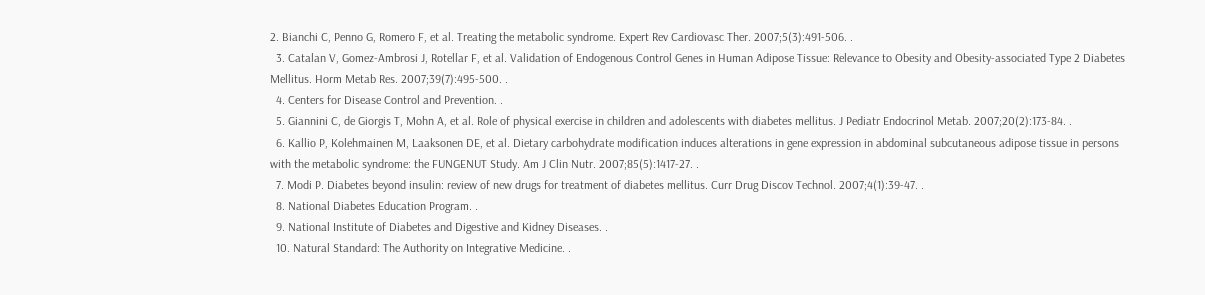2. Bianchi C, Penno G, Romero F, et al. Treating the metabolic syndrome. Expert Rev Cardiovasc Ther. 2007;5(3):491-506. .
  3. Catalan V, Gomez-Ambrosi J, Rotellar F, et al. Validation of Endogenous Control Genes in Human Adipose Tissue: Relevance to Obesity and Obesity-associated Type 2 Diabetes Mellitus. Horm Metab Res. 2007;39(7):495-500. .
  4. Centers for Disease Control and Prevention. .
  5. Giannini C, de Giorgis T, Mohn A, et al. Role of physical exercise in children and adolescents with diabetes mellitus. J Pediatr Endocrinol Metab. 2007;20(2):173-84. .
  6. Kallio P, Kolehmainen M, Laaksonen DE, et al. Dietary carbohydrate modification induces alterations in gene expression in abdominal subcutaneous adipose tissue in persons with the metabolic syndrome: the FUNGENUT Study. Am J Clin Nutr. 2007;85(5):1417-27. .
  7. Modi P. Diabetes beyond insulin: review of new drugs for treatment of diabetes mellitus. Curr Drug Discov Technol. 2007;4(1):39-47. .
  8. National Diabetes Education Program. .
  9. National Institute of Diabetes and Digestive and Kidney Diseases. .
  10. Natural Standard: The Authority on Integrative Medicine. .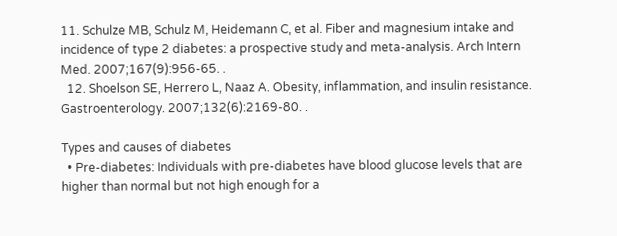11. Schulze MB, Schulz M, Heidemann C, et al. Fiber and magnesium intake and incidence of type 2 diabetes: a prospective study and meta-analysis. Arch Intern Med. 2007;167(9):956-65. .
  12. Shoelson SE, Herrero L, Naaz A. Obesity, inflammation, and insulin resistance. Gastroenterology. 2007;132(6):2169-80. .

Types and causes of diabetes
  • Pre-diabetes: Individuals with pre-diabetes have blood glucose levels that are higher than normal but not high enough for a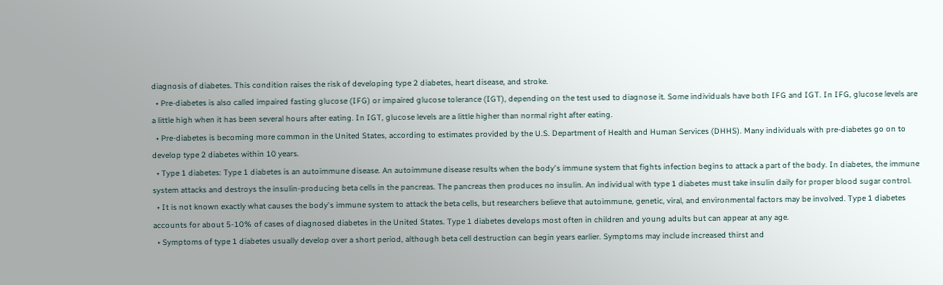diagnosis of diabetes. This condition raises the risk of developing type 2 diabetes, heart disease, and stroke.
  • Pre-diabetes is also called impaired fasting glucose (IFG) or impaired glucose tolerance (IGT), depending on the test used to diagnose it. Some individuals have both IFG and IGT. In IFG, glucose levels are a little high when it has been several hours after eating. In IGT, glucose levels are a little higher than normal right after eating.
  • Pre-diabetes is becoming more common in the United States, according to estimates provided by the U.S. Department of Health and Human Services (DHHS). Many individuals with pre-diabetes go on to develop type 2 diabetes within 10 years.
  • Type 1 diabetes: Type 1 diabetes is an autoimmune disease. An autoimmune disease results when the body's immune system that fights infection begins to attack a part of the body. In diabetes, the immune system attacks and destroys the insulin-producing beta cells in the pancreas. The pancreas then produces no insulin. An individual with type 1 diabetes must take insulin daily for proper blood sugar control.
  • It is not known exactly what causes the body's immune system to attack the beta cells, but researchers believe that autoimmune, genetic, viral, and environmental factors may be involved. Type 1 diabetes accounts for about 5-10% of cases of diagnosed diabetes in the United States. Type 1 diabetes develops most often in children and young adults but can appear at any age.
  • Symptoms of type 1 diabetes usually develop over a short period, although beta cell destruction can begin years earlier. Symptoms may include increased thirst and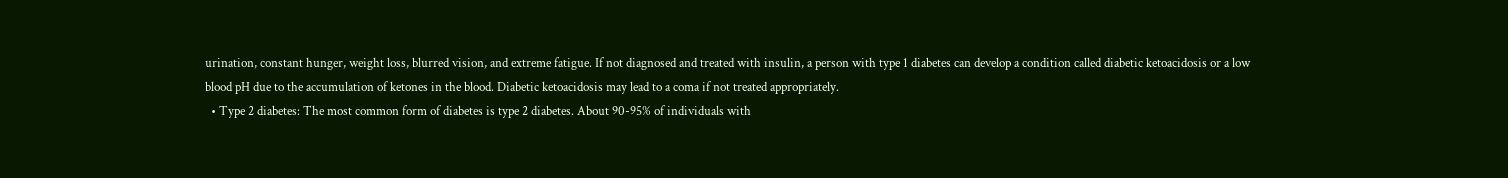urination, constant hunger, weight loss, blurred vision, and extreme fatigue. If not diagnosed and treated with insulin, a person with type 1 diabetes can develop a condition called diabetic ketoacidosis or a low blood pH due to the accumulation of ketones in the blood. Diabetic ketoacidosis may lead to a coma if not treated appropriately.
  • Type 2 diabetes: The most common form of diabetes is type 2 diabetes. About 90-95% of individuals with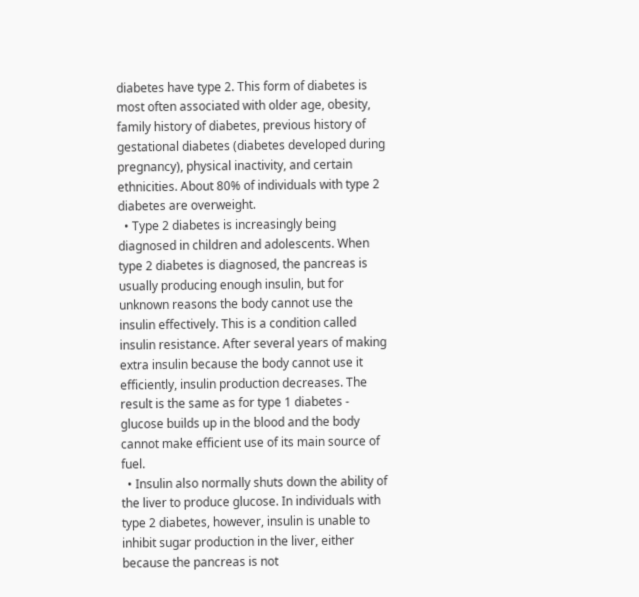diabetes have type 2. This form of diabetes is most often associated with older age, obesity, family history of diabetes, previous history of gestational diabetes (diabetes developed during pregnancy), physical inactivity, and certain ethnicities. About 80% of individuals with type 2 diabetes are overweight.
  • Type 2 diabetes is increasingly being diagnosed in children and adolescents. When type 2 diabetes is diagnosed, the pancreas is usually producing enough insulin, but for unknown reasons the body cannot use the insulin effectively. This is a condition called insulin resistance. After several years of making extra insulin because the body cannot use it efficiently, insulin production decreases. The result is the same as for type 1 diabetes - glucose builds up in the blood and the body cannot make efficient use of its main source of fuel.
  • Insulin also normally shuts down the ability of the liver to produce glucose. In individuals with type 2 diabetes, however, insulin is unable to inhibit sugar production in the liver, either because the pancreas is not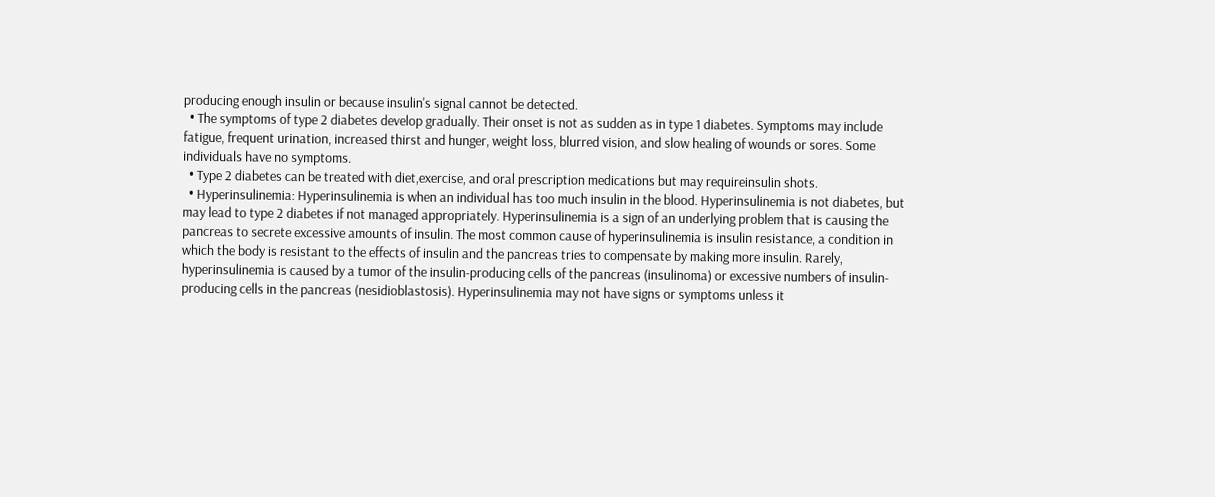producing enough insulin or because insulin's signal cannot be detected.
  • The symptoms of type 2 diabetes develop gradually. Their onset is not as sudden as in type 1 diabetes. Symptoms may include fatigue, frequent urination, increased thirst and hunger, weight loss, blurred vision, and slow healing of wounds or sores. Some individuals have no symptoms.
  • Type 2 diabetes can be treated with diet,exercise, and oral prescription medications but may requireinsulin shots.
  • Hyperinsulinemia: Hyperinsulinemia is when an individual has too much insulin in the blood. Hyperinsulinemia is not diabetes, but may lead to type 2 diabetes if not managed appropriately. Hyperinsulinemia is a sign of an underlying problem that is causing the pancreas to secrete excessive amounts of insulin. The most common cause of hyperinsulinemia is insulin resistance, a condition in which the body is resistant to the effects of insulin and the pancreas tries to compensate by making more insulin. Rarely, hyperinsulinemia is caused by a tumor of the insulin-producing cells of the pancreas (insulinoma) or excessive numbers of insulin-producing cells in the pancreas (nesidioblastosis). Hyperinsulinemia may not have signs or symptoms unless it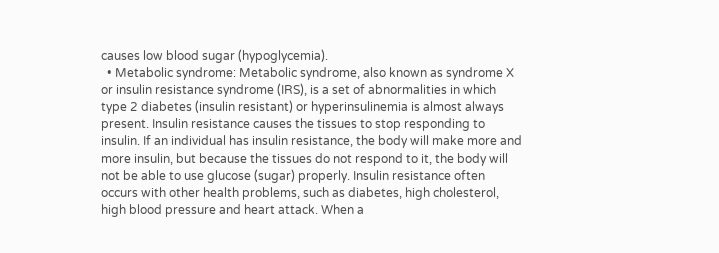causes low blood sugar (hypoglycemia).
  • Metabolic syndrome: Metabolic syndrome, also known as syndrome X or insulin resistance syndrome (IRS), is a set of abnormalities in which type 2 diabetes (insulin resistant) or hyperinsulinemia is almost always present. Insulin resistance causes the tissues to stop responding to insulin. If an individual has insulin resistance, the body will make more and more insulin, but because the tissues do not respond to it, the body will not be able to use glucose (sugar) properly. Insulin resistance often occurs with other health problems, such as diabetes, high cholesterol, high blood pressure and heart attack. When a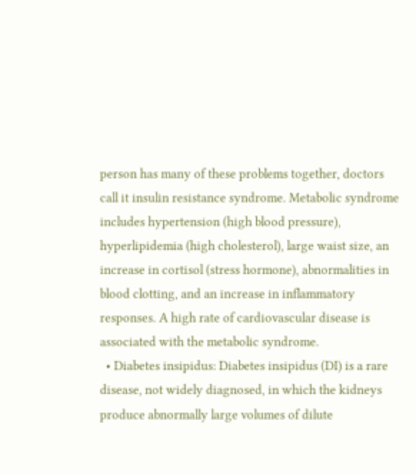person has many of these problems together, doctors call it insulin resistance syndrome. Metabolic syndrome includes hypertension (high blood pressure), hyperlipidemia (high cholesterol), large waist size, an increase in cortisol (stress hormone), abnormalities in blood clotting, and an increase in inflammatory responses. A high rate of cardiovascular disease is associated with the metabolic syndrome.
  • Diabetes insipidus: Diabetes insipidus (DI) is a rare disease, not widely diagnosed, in which the kidneys produce abnormally large volumes of dilute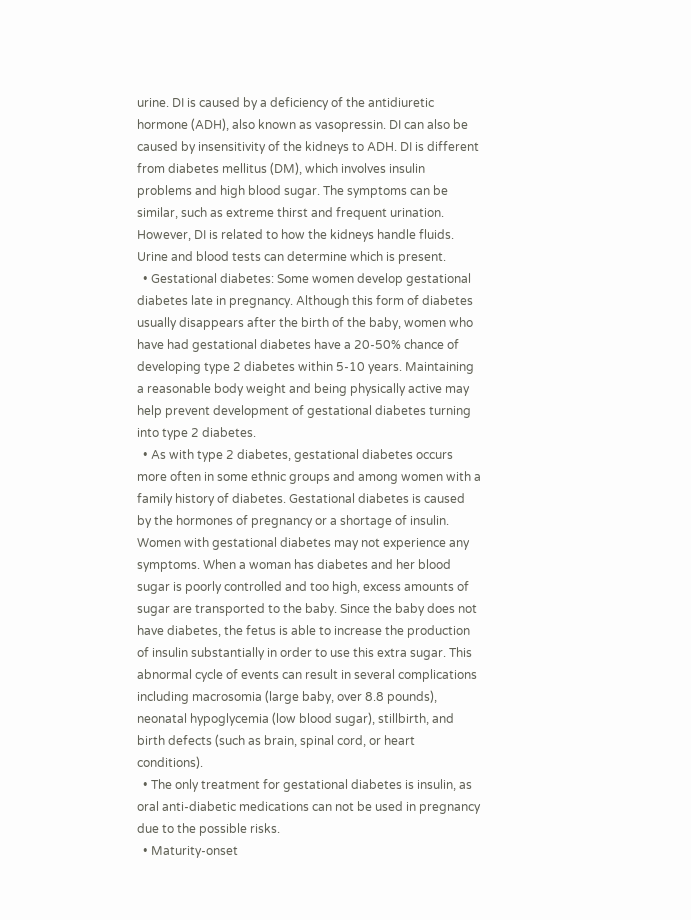urine. DI is caused by a deficiency of the antidiuretic hormone (ADH), also known as vasopressin. DI can also be caused by insensitivity of the kidneys to ADH. DI is different from diabetes mellitus (DM), which involves insulin problems and high blood sugar. The symptoms can be similar, such as extreme thirst and frequent urination. However, DI is related to how the kidneys handle fluids. Urine and blood tests can determine which is present.
  • Gestational diabetes: Some women develop gestational diabetes late in pregnancy. Although this form of diabetes usually disappears after the birth of the baby, women who have had gestational diabetes have a 20-50% chance of developing type 2 diabetes within 5-10 years. Maintaining a reasonable body weight and being physically active may help prevent development of gestational diabetes turning into type 2 diabetes.
  • As with type 2 diabetes, gestational diabetes occurs more often in some ethnic groups and among women with a family history of diabetes. Gestational diabetes is caused by the hormones of pregnancy or a shortage of insulin. Women with gestational diabetes may not experience any symptoms. When a woman has diabetes and her blood sugar is poorly controlled and too high, excess amounts of sugar are transported to the baby. Since the baby does not have diabetes, the fetus is able to increase the production of insulin substantially in order to use this extra sugar. This abnormal cycle of events can result in several complications including macrosomia (large baby, over 8.8 pounds), neonatal hypoglycemia (low blood sugar), stillbirth, and birth defects (such as brain, spinal cord, or heart conditions).
  • The only treatment for gestational diabetes is insulin, as oral anti-diabetic medications can not be used in pregnancy due to the possible risks.
  • Maturity-onset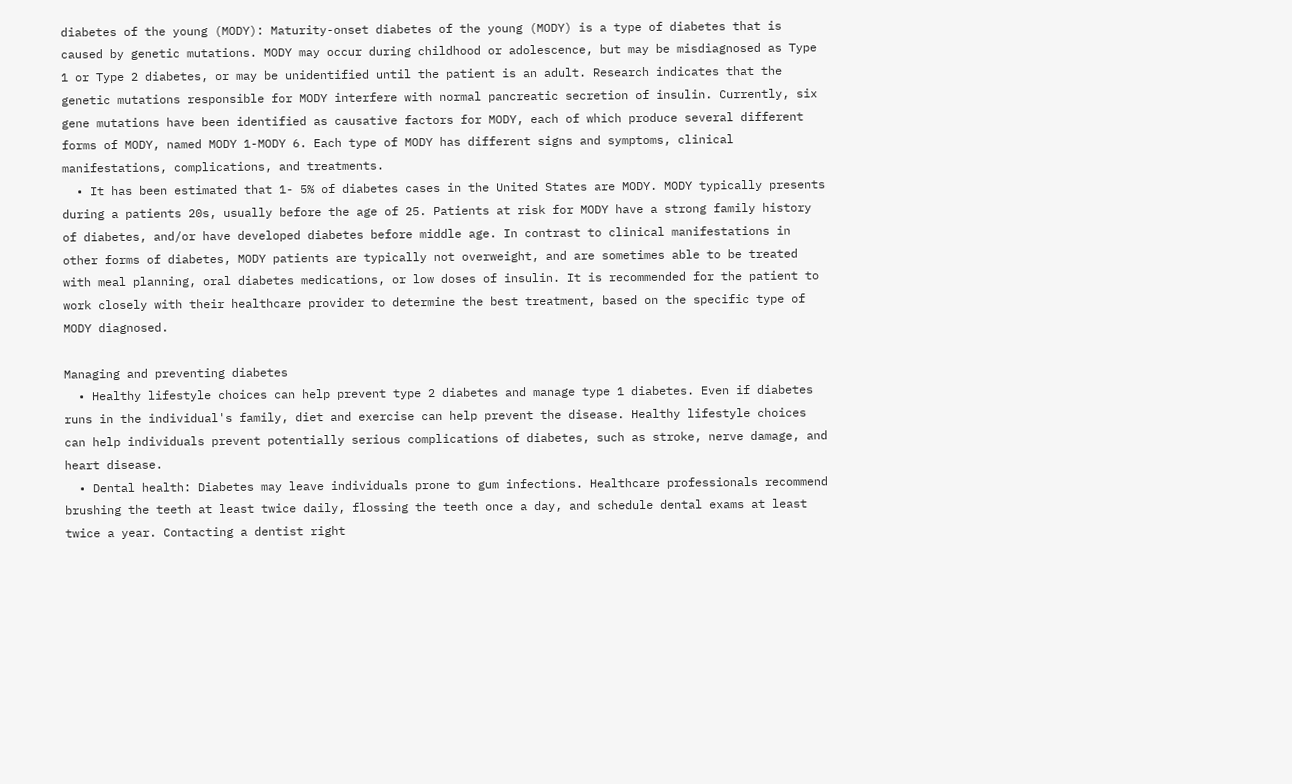diabetes of the young (MODY): Maturity-onset diabetes of the young (MODY) is a type of diabetes that is caused by genetic mutations. MODY may occur during childhood or adolescence, but may be misdiagnosed as Type 1 or Type 2 diabetes, or may be unidentified until the patient is an adult. Research indicates that the genetic mutations responsible for MODY interfere with normal pancreatic secretion of insulin. Currently, six gene mutations have been identified as causative factors for MODY, each of which produce several different forms of MODY, named MODY 1-MODY 6. Each type of MODY has different signs and symptoms, clinical manifestations, complications, and treatments.
  • It has been estimated that 1- 5% of diabetes cases in the United States are MODY. MODY typically presents during a patients 20s, usually before the age of 25. Patients at risk for MODY have a strong family history of diabetes, and/or have developed diabetes before middle age. In contrast to clinical manifestations in other forms of diabetes, MODY patients are typically not overweight, and are sometimes able to be treated with meal planning, oral diabetes medications, or low doses of insulin. It is recommended for the patient to work closely with their healthcare provider to determine the best treatment, based on the specific type of MODY diagnosed.

Managing and preventing diabetes
  • Healthy lifestyle choices can help prevent type 2 diabetes and manage type 1 diabetes. Even if diabetes runs in the individual's family, diet and exercise can help prevent the disease. Healthy lifestyle choices can help individuals prevent potentially serious complications of diabetes, such as stroke, nerve damage, and heart disease.
  • Dental health: Diabetes may leave individuals prone to gum infections. Healthcare professionals recommend brushing the teeth at least twice daily, flossing the teeth once a day, and schedule dental exams at least twice a year. Contacting a dentist right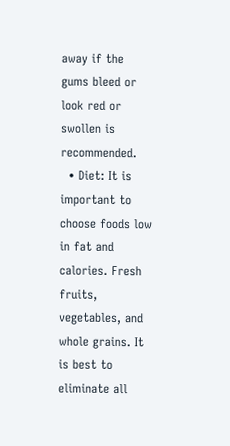away if the gums bleed or look red or swollen is recommended.
  • Diet: It is important to choose foods low in fat and calories. Fresh fruits, vegetables, and whole grains. It is best to eliminate all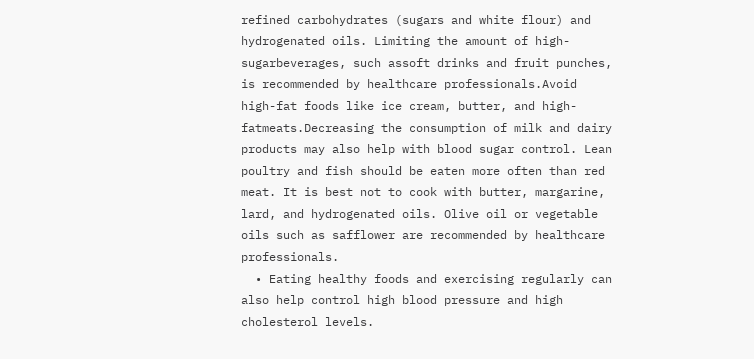refined carbohydrates (sugars and white flour) and hydrogenated oils. Limiting the amount of high-sugarbeverages, such assoft drinks and fruit punches, is recommended by healthcare professionals.Avoid high-fat foods like ice cream, butter, and high-fatmeats.Decreasing the consumption of milk and dairy products may also help with blood sugar control. Lean poultry and fish should be eaten more often than red meat. It is best not to cook with butter, margarine, lard, and hydrogenated oils. Olive oil or vegetable oils such as safflower are recommended by healthcare professionals.
  • Eating healthy foods and exercising regularly can also help control high blood pressure and high cholesterol levels.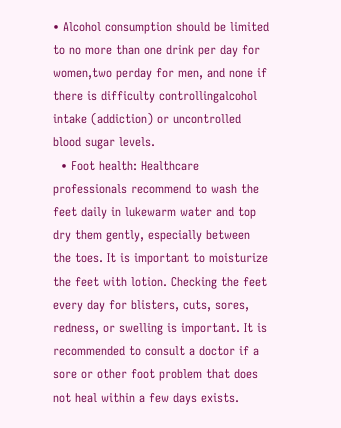• Alcohol consumption should be limited to no more than one drink per day for women,two perday for men, and none if there is difficulty controllingalcohol intake (addiction) or uncontrolled blood sugar levels.
  • Foot health: Healthcare professionals recommend to wash the feet daily in lukewarm water and top dry them gently, especially between the toes. It is important to moisturize the feet with lotion. Checking the feet every day for blisters, cuts, sores, redness, or swelling is important. It is recommended to consult a doctor if a sore or other foot problem that does not heal within a few days exists.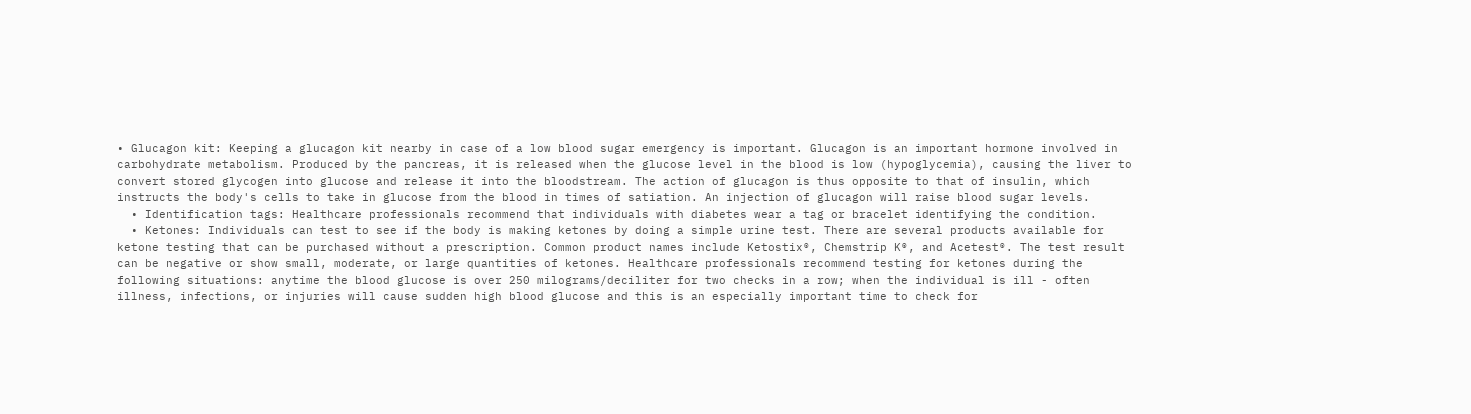• Glucagon kit: Keeping a glucagon kit nearby in case of a low blood sugar emergency is important. Glucagon is an important hormone involved in carbohydrate metabolism. Produced by the pancreas, it is released when the glucose level in the blood is low (hypoglycemia), causing the liver to convert stored glycogen into glucose and release it into the bloodstream. The action of glucagon is thus opposite to that of insulin, which instructs the body's cells to take in glucose from the blood in times of satiation. An injection of glucagon will raise blood sugar levels.
  • Identification tags: Healthcare professionals recommend that individuals with diabetes wear a tag or bracelet identifying the condition.
  • Ketones: Individuals can test to see if the body is making ketones by doing a simple urine test. There are several products available for ketone testing that can be purchased without a prescription. Common product names include Ketostix®, Chemstrip K®, and Acetest®. The test result can be negative or show small, moderate, or large quantities of ketones. Healthcare professionals recommend testing for ketones during the following situations: anytime the blood glucose is over 250 milograms/deciliter for two checks in a row; when the individual is ill - often illness, infections, or injuries will cause sudden high blood glucose and this is an especially important time to check for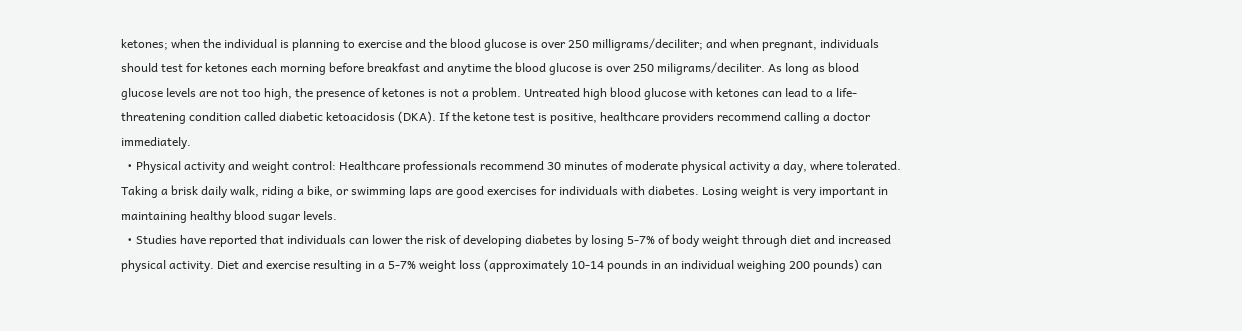ketones; when the individual is planning to exercise and the blood glucose is over 250 milligrams/deciliter; and when pregnant, individuals should test for ketones each morning before breakfast and anytime the blood glucose is over 250 miligrams/deciliter. As long as blood glucose levels are not too high, the presence of ketones is not a problem. Untreated high blood glucose with ketones can lead to a life-threatening condition called diabetic ketoacidosis (DKA). If the ketone test is positive, healthcare providers recommend calling a doctor immediately.
  • Physical activity and weight control: Healthcare professionals recommend 30 minutes of moderate physical activity a day, where tolerated. Taking a brisk daily walk, riding a bike, or swimming laps are good exercises for individuals with diabetes. Losing weight is very important in maintaining healthy blood sugar levels.
  • Studies have reported that individuals can lower the risk of developing diabetes by losing 5-7% of body weight through diet and increased physical activity. Diet and exercise resulting in a 5-7% weight loss (approximately 10-14 pounds in an individual weighing 200 pounds) can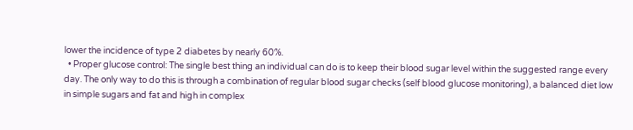lower the incidence of type 2 diabetes by nearly 60%.
  • Proper glucose control: The single best thing an individual can do is to keep their blood sugar level within the suggested range every day. The only way to do this is through a combination of regular blood sugar checks (self blood glucose monitoring), a balanced diet low in simple sugars and fat and high in complex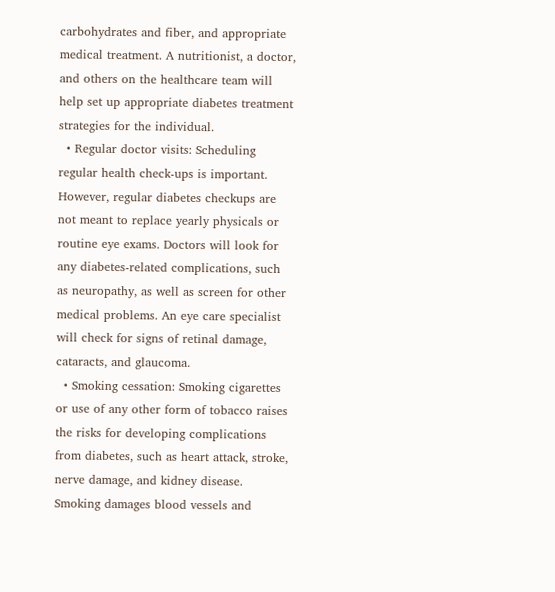carbohydrates and fiber, and appropriate medical treatment. A nutritionist, a doctor, and others on the healthcare team will help set up appropriate diabetes treatment strategies for the individual.
  • Regular doctor visits: Scheduling regular health check-ups is important. However, regular diabetes checkups are not meant to replace yearly physicals or routine eye exams. Doctors will look for any diabetes-related complications, such as neuropathy, as well as screen for other medical problems. An eye care specialist will check for signs of retinal damage, cataracts, and glaucoma.
  • Smoking cessation: Smoking cigarettes or use of any other form of tobacco raises the risks for developing complications from diabetes, such as heart attack, stroke, nerve damage, and kidney disease. Smoking damages blood vessels and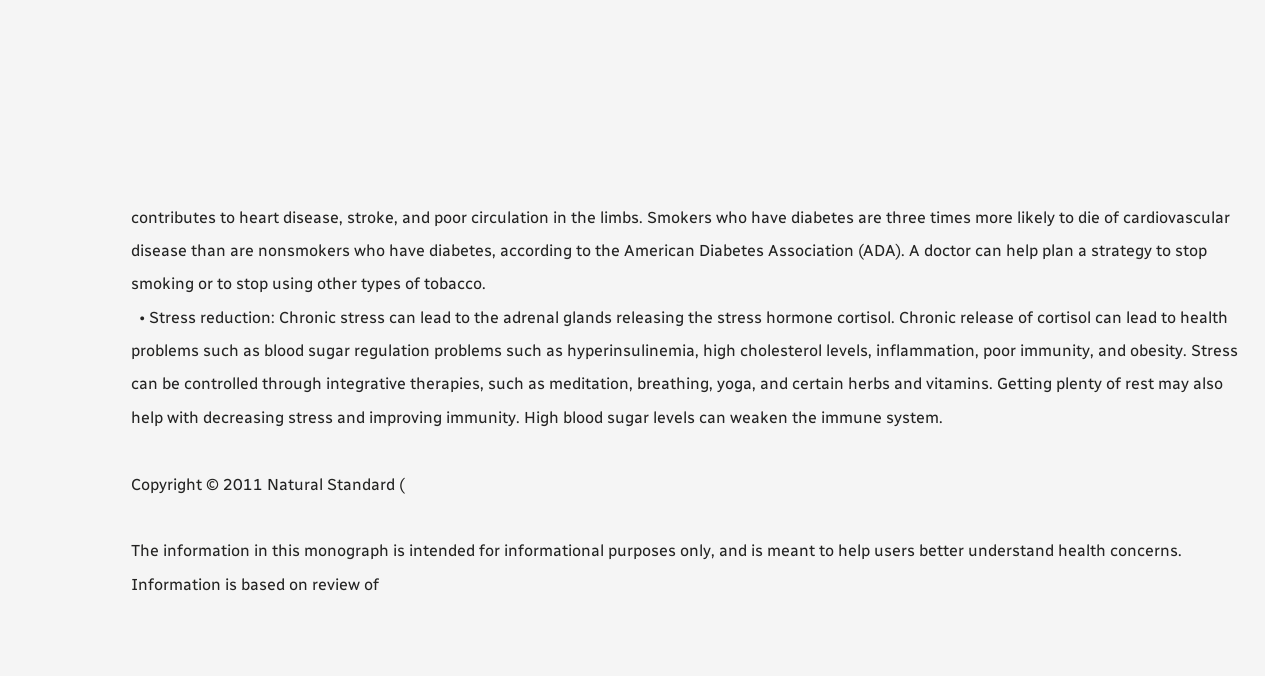contributes to heart disease, stroke, and poor circulation in the limbs. Smokers who have diabetes are three times more likely to die of cardiovascular disease than are nonsmokers who have diabetes, according to the American Diabetes Association (ADA). A doctor can help plan a strategy to stop smoking or to stop using other types of tobacco.
  • Stress reduction: Chronic stress can lead to the adrenal glands releasing the stress hormone cortisol. Chronic release of cortisol can lead to health problems such as blood sugar regulation problems such as hyperinsulinemia, high cholesterol levels, inflammation, poor immunity, and obesity. Stress can be controlled through integrative therapies, such as meditation, breathing, yoga, and certain herbs and vitamins. Getting plenty of rest may also help with decreasing stress and improving immunity. High blood sugar levels can weaken the immune system.

Copyright © 2011 Natural Standard (

The information in this monograph is intended for informational purposes only, and is meant to help users better understand health concerns. Information is based on review of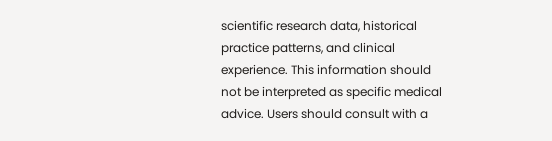scientific research data, historical practice patterns, and clinical experience. This information should not be interpreted as specific medical advice. Users should consult with a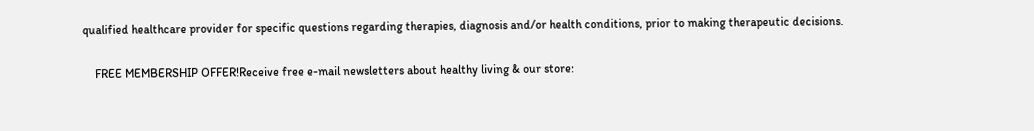qualified healthcare provider for specific questions regarding therapies, diagnosis and/or health conditions, prior to making therapeutic decisions.

    FREE MEMBERSHIP OFFER!Receive free e-mail newsletters about healthy living & our store: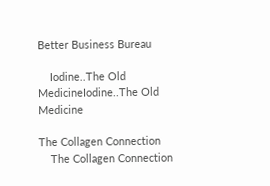Better Business Bureau

    Iodine..The Old MedicineIodine..The Old Medicine

The Collagen Connection
    The Collagen Connection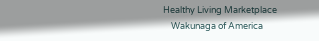Healthy Living Marketplace
    Wakunaga of America